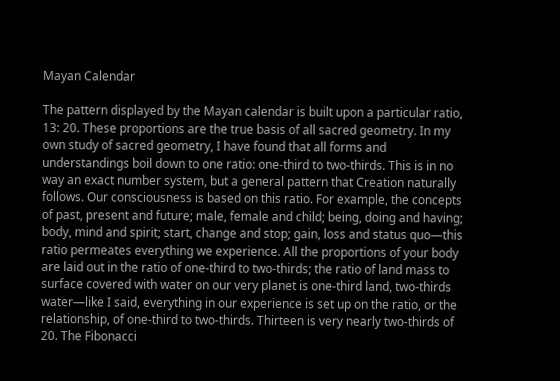Mayan Calendar

The pattern displayed by the Mayan calendar is built upon a particular ratio, 13: 20. These proportions are the true basis of all sacred geometry. In my own study of sacred geometry, I have found that all forms and understandings boil down to one ratio: one-third to two-thirds. This is in no way an exact number system, but a general pattern that Creation naturally follows. Our consciousness is based on this ratio. For example, the concepts of past, present and future; male, female and child; being, doing and having; body, mind and spirit; start, change and stop; gain, loss and status quo—this ratio permeates everything we experience. All the proportions of your body are laid out in the ratio of one-third to two-thirds; the ratio of land mass to surface covered with water on our very planet is one-third land, two-thirds water—like I said, everything in our experience is set up on the ratio, or the relationship, of one-third to two-thirds. Thirteen is very nearly two-thirds of 20. The Fibonacci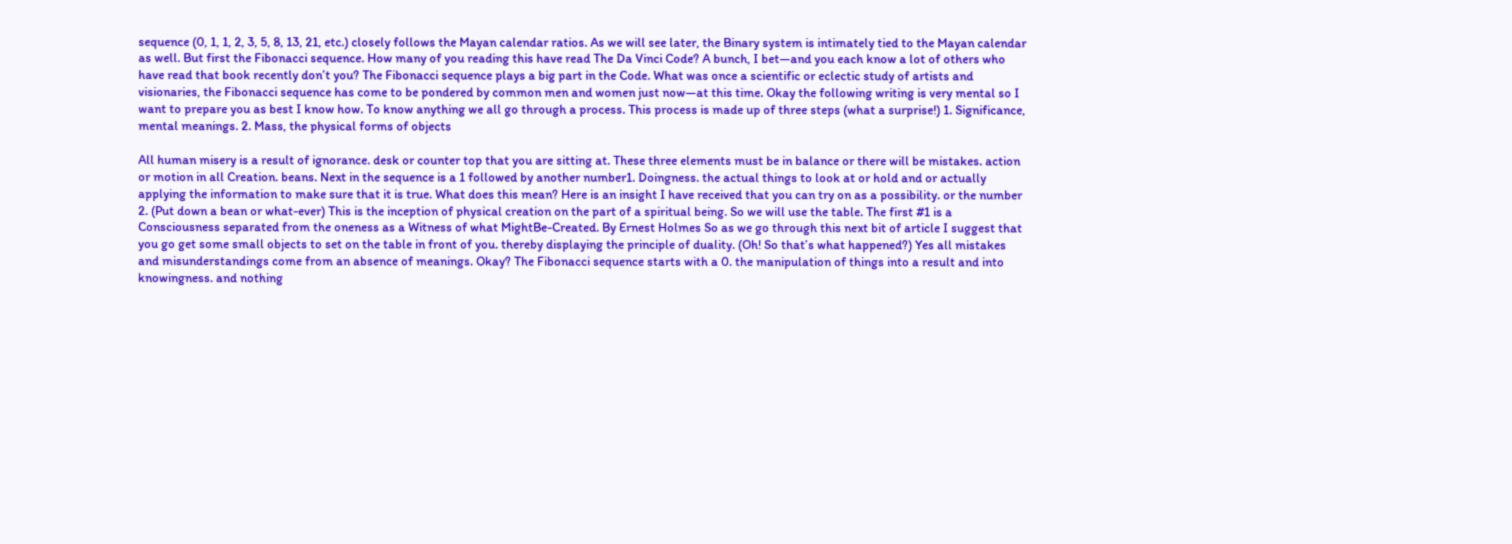sequence (0, 1, 1, 2, 3, 5, 8, 13, 21, etc.) closely follows the Mayan calendar ratios. As we will see later, the Binary system is intimately tied to the Mayan calendar as well. But first the Fibonacci sequence. How many of you reading this have read The Da Vinci Code? A bunch, I bet—and you each know a lot of others who have read that book recently don’t you? The Fibonacci sequence plays a big part in the Code. What was once a scientific or eclectic study of artists and visionaries, the Fibonacci sequence has come to be pondered by common men and women just now—at this time. Okay the following writing is very mental so I want to prepare you as best I know how. To know anything we all go through a process. This process is made up of three steps (what a surprise!) 1. Significance, mental meanings. 2. Mass, the physical forms of objects

All human misery is a result of ignorance. desk or counter top that you are sitting at. These three elements must be in balance or there will be mistakes. action or motion in all Creation. beans. Next in the sequence is a 1 followed by another number1. Doingness. the actual things to look at or hold and or actually applying the information to make sure that it is true. What does this mean? Here is an insight I have received that you can try on as a possibility. or the number 2. (Put down a bean or what-ever) This is the inception of physical creation on the part of a spiritual being. So we will use the table. The first #1 is a Consciousness separated from the oneness as a Witness of what MightBe-Created. By Ernest Holmes So as we go through this next bit of article I suggest that you go get some small objects to set on the table in front of you. thereby displaying the principle of duality. (Oh! So that’s what happened?) Yes all mistakes and misunderstandings come from an absence of meanings. Okay? The Fibonacci sequence starts with a 0. the manipulation of things into a result and into knowingness. and nothing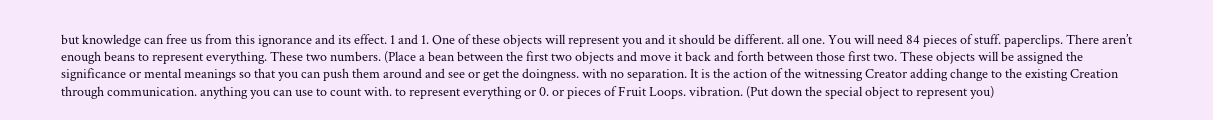but knowledge can free us from this ignorance and its effect. 1 and 1. One of these objects will represent you and it should be different. all one. You will need 84 pieces of stuff. paperclips. There aren’t enough beans to represent everything. These two numbers. (Place a bean between the first two objects and move it back and forth between those first two. These objects will be assigned the significance or mental meanings so that you can push them around and see or get the doingness. with no separation. It is the action of the witnessing Creator adding change to the existing Creation through communication. anything you can use to count with. to represent everything or 0. or pieces of Fruit Loops. vibration. (Put down the special object to represent you)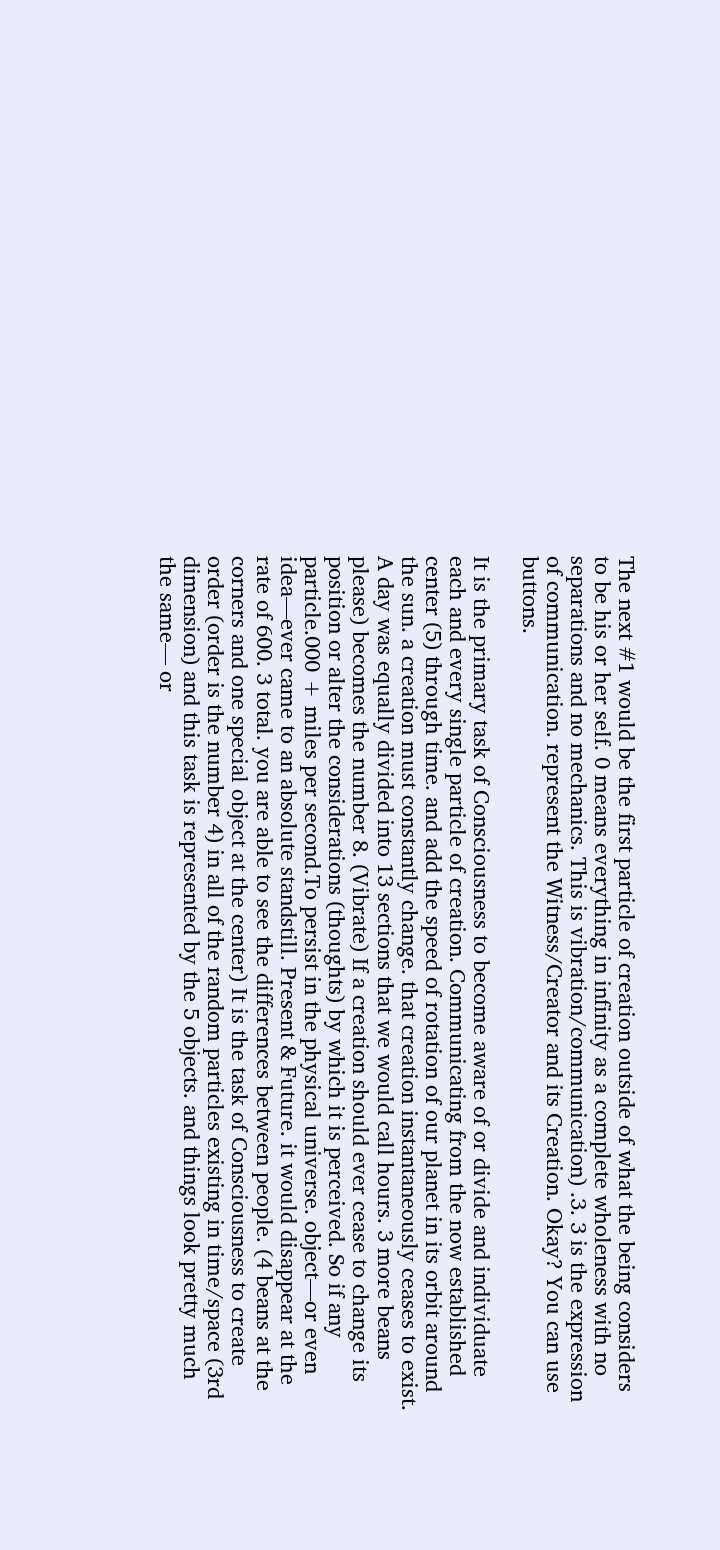The next #1 would be the first particle of creation outside of what the being considers to be his or her self. 0 means everything in infinity as a complete wholeness with no separations and no mechanics. This is vibration/communication) .3. 3 is the expression of communication. represent the Witness/Creator and its Creation. Okay? You can use buttons.

It is the primary task of Consciousness to become aware of or divide and individuate each and every single particle of creation. Communicating from the now established center (5) through time. and add the speed of rotation of our planet in its orbit around the sun. a creation must constantly change. that creation instantaneously ceases to exist. A day was equally divided into 13 sections that we would call hours. 3 more beans please) becomes the number 8. (Vibrate) If a creation should ever cease to change its position or alter the considerations (thoughts) by which it is perceived. So if any particle.000 + miles per second.To persist in the physical universe. object—or even idea—ever came to an absolute standstill. Present & Future. it would disappear at the rate of 600. 3 total. you are able to see the differences between people. (4 beans at the corners and one special object at the center) It is the task of Consciousness to create order (order is the number 4) in all of the random particles existing in time/space (3rd dimension) and this task is represented by the 5 objects. and things look pretty much the same— or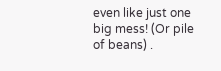even like just one big mess! (Or pile of beans) .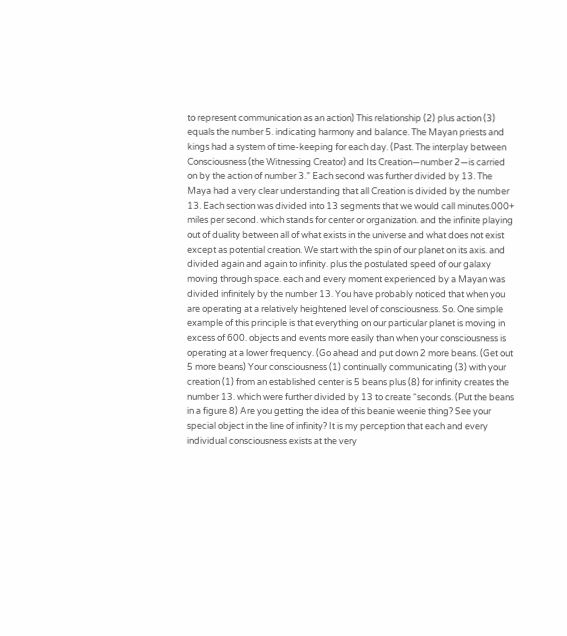to represent communication as an action) This relationship (2) plus action (3) equals the number 5. indicating harmony and balance. The Mayan priests and kings had a system of time-keeping for each day. (Past. The interplay between Consciousness (the Witnessing Creator) and Its Creation—number 2—is carried on by the action of number 3.” Each second was further divided by 13. The Maya had a very clear understanding that all Creation is divided by the number 13. Each section was divided into 13 segments that we would call minutes.000+ miles per second. which stands for center or organization. and the infinite playing out of duality between all of what exists in the universe and what does not exist except as potential creation. We start with the spin of our planet on its axis. and divided again and again to infinity. plus the postulated speed of our galaxy moving through space. each and every moment experienced by a Mayan was divided infinitely by the number 13. You have probably noticed that when you are operating at a relatively heightened level of consciousness. So. One simple example of this principle is that everything on our particular planet is moving in excess of 600. objects and events more easily than when your consciousness is operating at a lower frequency. (Go ahead and put down 2 more beans. (Get out 5 more beans) Your consciousness (1) continually communicating (3) with your creation (1) from an established center is 5 beans plus (8) for infinity creates the number 13. which were further divided by 13 to create “seconds. (Put the beans in a figure 8) Are you getting the idea of this beanie weenie thing? See your special object in the line of infinity? It is my perception that each and every individual consciousness exists at the very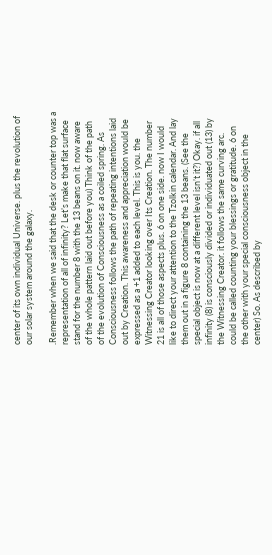center of its own individual Universe. plus the revolution of our solar system around the galaxy.

.Remember when we said that the desk or counter top was a representation of all of infinity? Let’s make that flat surface stand for the number 8 with the 13 beans on it. now aware of the whole pattern laid out before you) Think of the path of the evolution of Consciousness as a coiled spring. As Consciousness follows the path of repeating intentions laid out by Creation. This awareness and appreciation would be expressed as a +1 added to each level. This is you. the Witnessing Creator looking over Its Creation. The number 21 is all of those aspects plus. 6 on one side. now I would like to direct your attention to the Tzolkin calendar. And lay them out in a figure 8 containing the 13 beans. (See the special object is now at a different level isn’t it?) Okay. if all infinity (8) is consciously divided or individuated out (13) by the Witnessing Creator. it follows the same curving arc. could be called counting your blessings or gratitude. 6 on the other with your special consciousness object in the center) So. As described by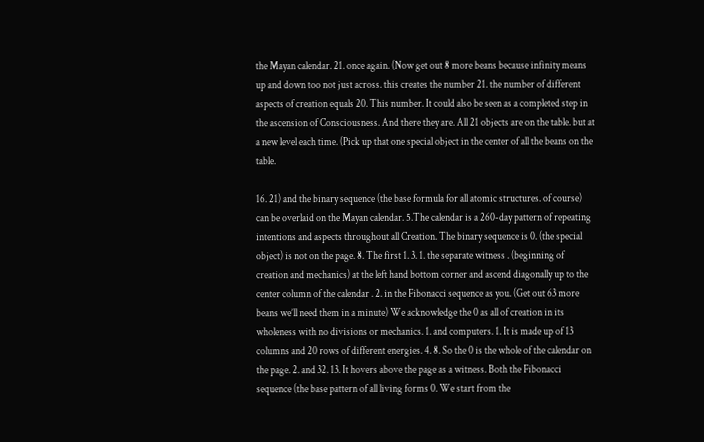the Mayan calendar. 21. once again. (Now get out 8 more beans because infinity means up and down too not just across. this creates the number 21. the number of different aspects of creation equals 20. This number. It could also be seen as a completed step in the ascension of Consciousness. And there they are. All 21 objects are on the table. but at a new level each time. (Pick up that one special object in the center of all the beans on the table.

16. 21) and the binary sequence (the base formula for all atomic structures. of course) can be overlaid on the Mayan calendar. 5.The calendar is a 260-day pattern of repeating intentions and aspects throughout all Creation. The binary sequence is 0. (the special object) is not on the page. 8. The first 1. 3. 1. the separate witness . (beginning of creation and mechanics) at the left hand bottom corner and ascend diagonally up to the center column of the calendar . 2. in the Fibonacci sequence as you. (Get out 63 more beans we’ll need them in a minute) We acknowledge the 0 as all of creation in its wholeness with no divisions or mechanics. 1. and computers. 1. It is made up of 13 columns and 20 rows of different energies. 4. 8. So the 0 is the whole of the calendar on the page. 2. and 32. 13. It hovers above the page as a witness. Both the Fibonacci sequence (the base pattern of all living forms 0. We start from the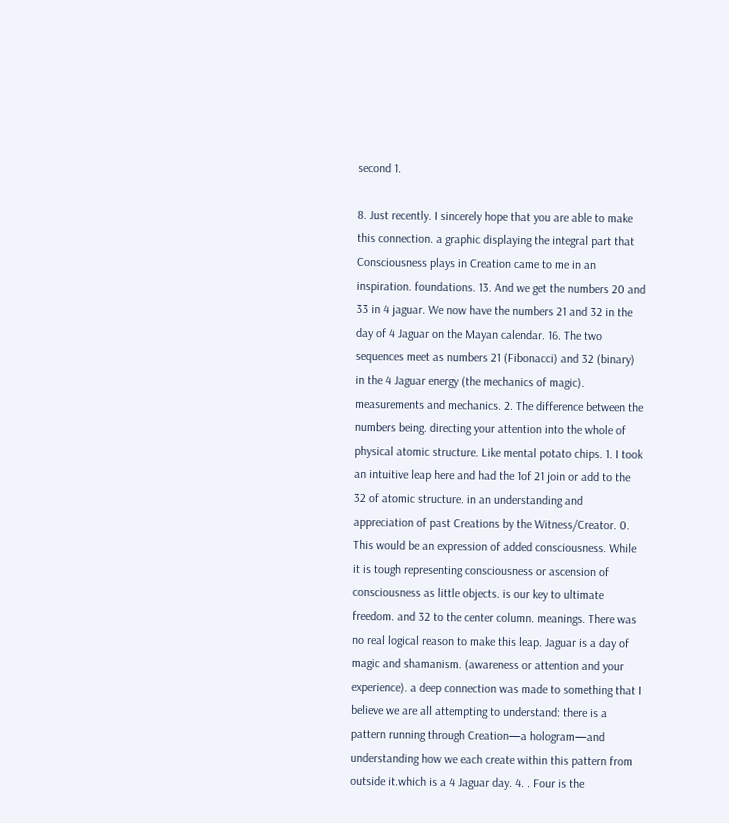second 1.

8. Just recently. I sincerely hope that you are able to make this connection. a graphic displaying the integral part that Consciousness plays in Creation came to me in an inspiration. foundations. 13. And we get the numbers 20 and 33 in 4 jaguar. We now have the numbers 21 and 32 in the day of 4 Jaguar on the Mayan calendar. 16. The two sequences meet as numbers 21 (Fibonacci) and 32 (binary) in the 4 Jaguar energy (the mechanics of magic). measurements and mechanics. 2. The difference between the numbers being. directing your attention into the whole of physical atomic structure. Like mental potato chips. 1. I took an intuitive leap here and had the 1of 21 join or add to the 32 of atomic structure. in an understanding and appreciation of past Creations by the Witness/Creator. 0. This would be an expression of added consciousness. While it is tough representing consciousness or ascension of consciousness as little objects. is our key to ultimate freedom. and 32 to the center column. meanings. There was no real logical reason to make this leap. Jaguar is a day of magic and shamanism. (awareness or attention and your experience). a deep connection was made to something that I believe we are all attempting to understand: there is a pattern running through Creation—a hologram—and understanding how we each create within this pattern from outside it.which is a 4 Jaguar day. 4. . Four is the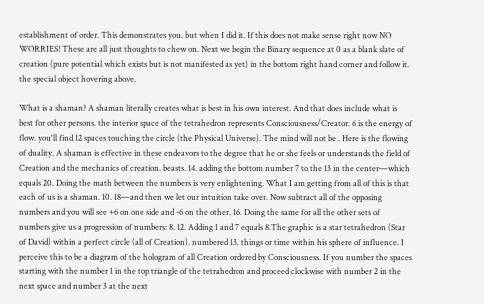establishment of order. This demonstrates you. but when I did it. If this does not make sense right now NO WORRIES! These are all just thoughts to chew on. Next we begin the Binary sequence at 0 as a blank slate of creation (pure potential which exists but is not manifested as yet) in the bottom right hand corner and follow it. the special object hovering above.

What is a shaman? A shaman literally creates what is best in his own interest. And that does include what is best for other persons. the interior space of the tetrahedron represents Consciousness/Creator. 6 is the energy of flow. you'll find 12 spaces touching the circle (the Physical Universe). The mind will not be . Here is the flowing of duality. A shaman is effective in these endeavors to the degree that he or she feels or understands the field of Creation and the mechanics of creation. beasts. 14. adding the bottom number 7 to the 13 in the center—which equals 20. Doing the math between the numbers is very enlightening. What I am getting from all of this is that each of us is a shaman. 10. 18—and then we let our intuition take over. Now subtract all of the opposing numbers and you will see +6 on one side and -6 on the other. 16. Doing the same for all the other sets of numbers give us a progression of numbers: 8. 12. Adding 1 and 7 equals 8.The graphic is a star tetrahedron (Star of David) within a perfect circle (all of Creation). numbered 13. things or time within his sphere of influence. I perceive this to be a diagram of the hologram of all Creation ordered by Consciousness. If you number the spaces starting with the number 1 in the top triangle of the tetrahedron and proceed clockwise with number 2 in the next space and number 3 at the next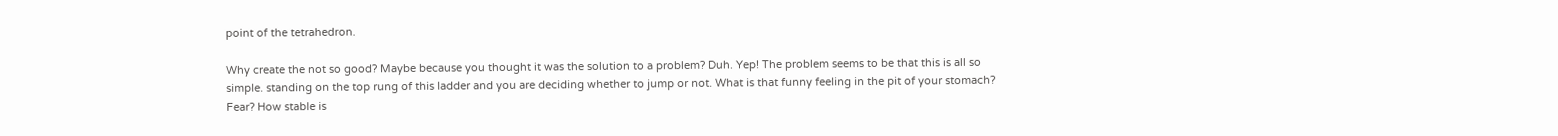point of the tetrahedron.

Why create the not so good? Maybe because you thought it was the solution to a problem? Duh. Yep! The problem seems to be that this is all so simple. standing on the top rung of this ladder and you are deciding whether to jump or not. What is that funny feeling in the pit of your stomach? Fear? How stable is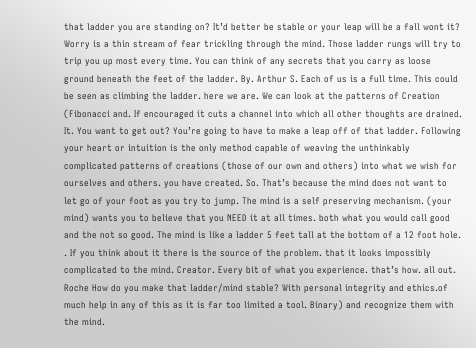that ladder you are standing on? It’d better be stable or your leap will be a fall wont it? Worry is a thin stream of fear trickling through the mind. Those ladder rungs will try to trip you up most every time. You can think of any secrets that you carry as loose ground beneath the feet of the ladder. By. Arthur S. Each of us is a full time. This could be seen as climbing the ladder. here we are. We can look at the patterns of Creation (Fibonacci and. If encouraged it cuts a channel into which all other thoughts are drained. It. You want to get out? You’re going to have to make a leap off of that ladder. Following your heart or intuition is the only method capable of weaving the unthinkably complicated patterns of creations (those of our own and others) into what we wish for ourselves and others. you have created. So. That’s because the mind does not want to let go of your foot as you try to jump. The mind is a self preserving mechanism. (your mind) wants you to believe that you NEED it at all times. both what you would call good and the not so good. The mind is like a ladder 5 feet tall at the bottom of a 12 foot hole. . If you think about it there is the source of the problem. that it looks impossibly complicated to the mind. Creator. Every bit of what you experience. that’s how. all out. Roche How do you make that ladder/mind stable? With personal integrity and ethics.of much help in any of this as it is far too limited a tool. Binary) and recognize them with the mind.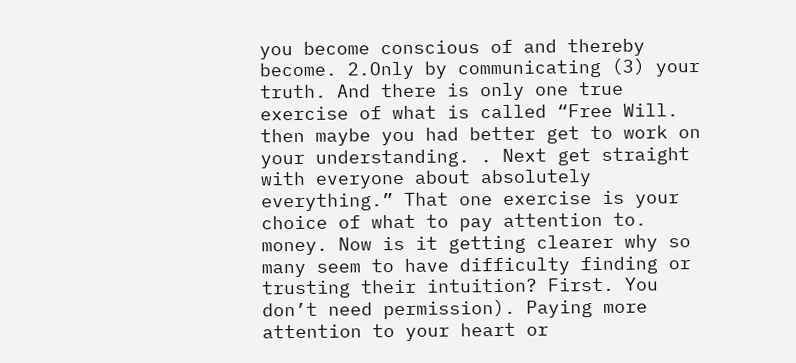you become conscious of and thereby become. 2.Only by communicating (3) your truth. And there is only one true exercise of what is called “Free Will. then maybe you had better get to work on your understanding. . Next get straight with everyone about absolutely everything.” That one exercise is your choice of what to pay attention to. money. Now is it getting clearer why so many seem to have difficulty finding or trusting their intuition? First. You don’t need permission). Paying more attention to your heart or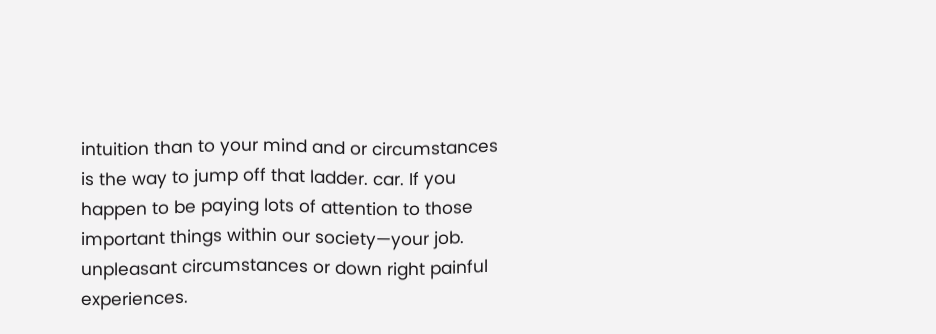intuition than to your mind and or circumstances is the way to jump off that ladder. car. If you happen to be paying lots of attention to those important things within our society—your job. unpleasant circumstances or down right painful experiences.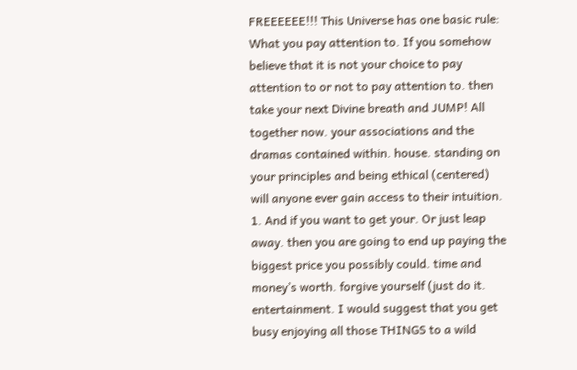FREEEEEE!!! This Universe has one basic rule: What you pay attention to. If you somehow believe that it is not your choice to pay attention to or not to pay attention to. then take your next Divine breath and JUMP! All together now. your associations and the dramas contained within. house. standing on your principles and being ethical (centered) will anyone ever gain access to their intuition. 1. And if you want to get your. Or just leap away. then you are going to end up paying the biggest price you possibly could. time and money’s worth. forgive yourself (just do it. entertainment. I would suggest that you get busy enjoying all those THINGS to a wild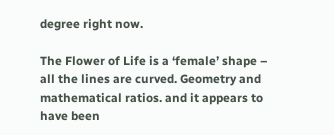degree right now.

The Flower of Life is a ‘female’ shape – all the lines are curved. Geometry and mathematical ratios. and it appears to have been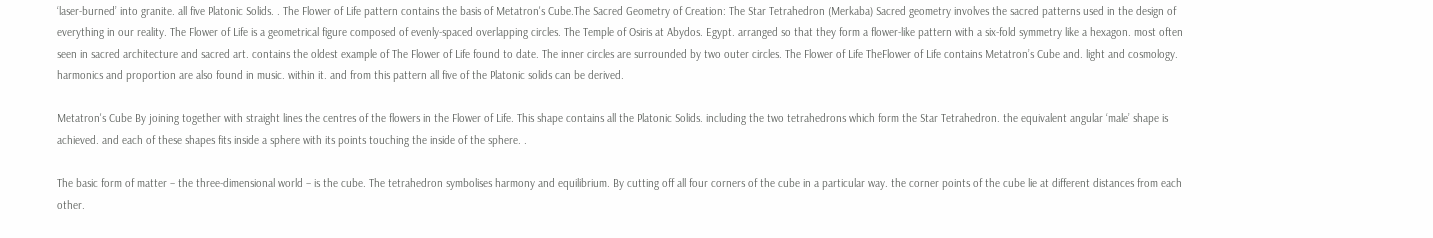‘laser-burned’ into granite. all five Platonic Solids. . The Flower of Life pattern contains the basis of Metatron's Cube.The Sacred Geometry of Creation: The Star Tetrahedron (Merkaba) Sacred geometry involves the sacred patterns used in the design of everything in our reality. The Flower of Life is a geometrical figure composed of evenly-spaced overlapping circles. The Temple of Osiris at Abydos. Egypt. arranged so that they form a flower-like pattern with a six-fold symmetry like a hexagon. most often seen in sacred architecture and sacred art. contains the oldest example of The Flower of Life found to date. The inner circles are surrounded by two outer circles. The Flower of Life TheFlower of Life contains Metatron’s Cube and. light and cosmology. harmonics and proportion are also found in music. within it. and from this pattern all five of the Platonic solids can be derived.

Metatron's Cube By joining together with straight lines the centres of the flowers in the Flower of Life. This shape contains all the Platonic Solids. including the two tetrahedrons which form the Star Tetrahedron. the equivalent angular ‘male’ shape is achieved. and each of these shapes fits inside a sphere with its points touching the inside of the sphere. .

The basic form of matter – the three-dimensional world – is the cube. The tetrahedron symbolises harmony and equilibrium. By cutting off all four corners of the cube in a particular way. the corner points of the cube lie at different distances from each other.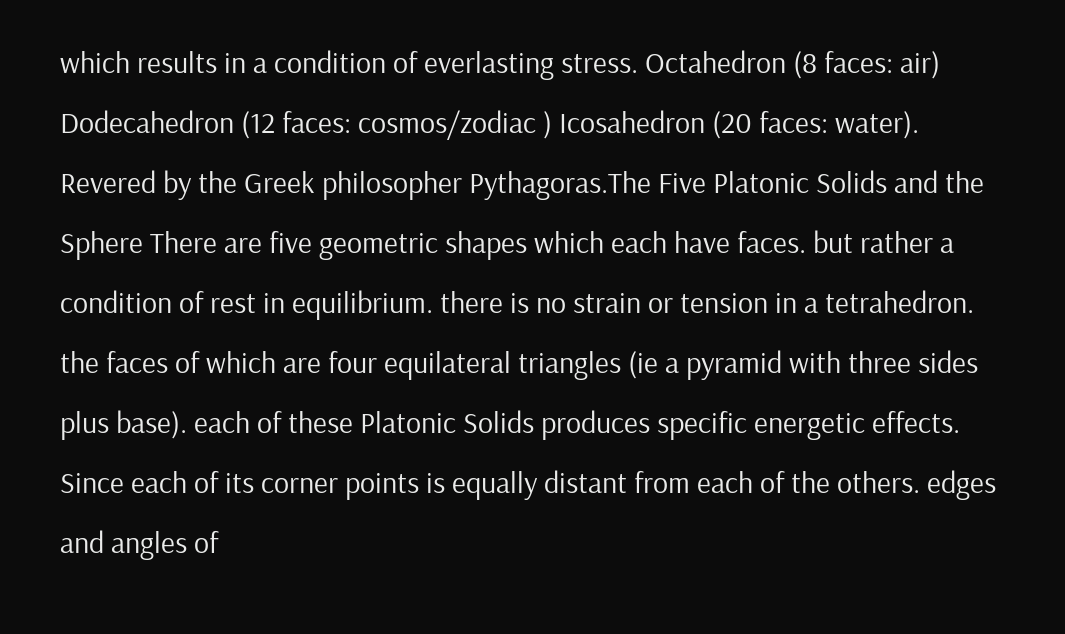which results in a condition of everlasting stress. Octahedron (8 faces: air) Dodecahedron (12 faces: cosmos/zodiac ) Icosahedron (20 faces: water). Revered by the Greek philosopher Pythagoras.The Five Platonic Solids and the Sphere There are five geometric shapes which each have faces. but rather a condition of rest in equilibrium. there is no strain or tension in a tetrahedron. the faces of which are four equilateral triangles (ie a pyramid with three sides plus base). each of these Platonic Solids produces specific energetic effects. Since each of its corner points is equally distant from each of the others. edges and angles of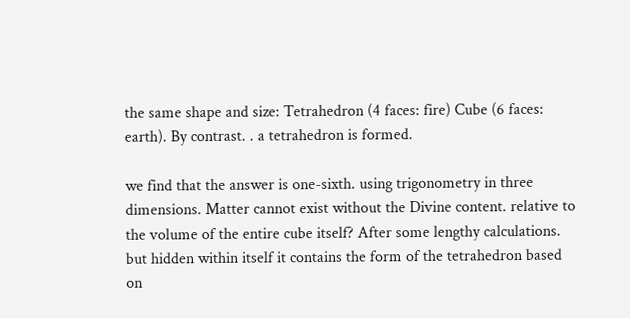the same shape and size: Tetrahedron (4 faces: fire) Cube (6 faces: earth). By contrast. . a tetrahedron is formed.

we find that the answer is one-sixth. using trigonometry in three dimensions. Matter cannot exist without the Divine content. relative to the volume of the entire cube itself? After some lengthy calculations. but hidden within itself it contains the form of the tetrahedron based on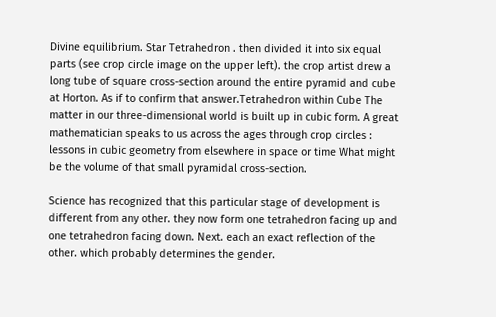Divine equilibrium. Star Tetrahedron . then divided it into six equal parts (see crop circle image on the upper left). the crop artist drew a long tube of square cross-section around the entire pyramid and cube at Horton. As if to confirm that answer.Tetrahedron within Cube The matter in our three-dimensional world is built up in cubic form. A great mathematician speaks to us across the ages through crop circles : lessons in cubic geometry from elsewhere in space or time What might be the volume of that small pyramidal cross-section.

Science has recognized that this particular stage of development is different from any other. they now form one tetrahedron facing up and one tetrahedron facing down. Next. each an exact reflection of the other. which probably determines the gender.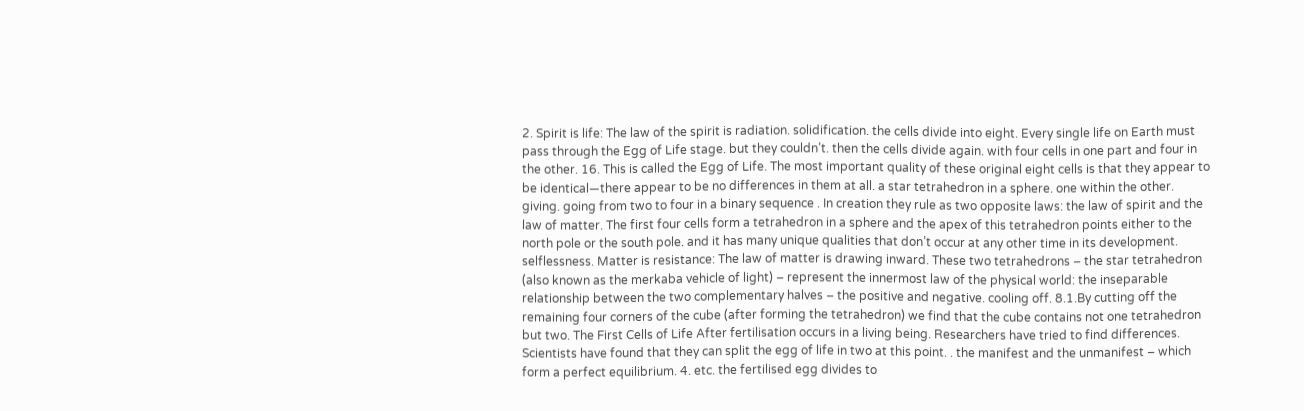2. Spirit is life: The law of the spirit is radiation. solidification. the cells divide into eight. Every single life on Earth must pass through the Egg of Life stage. but they couldn’t. then the cells divide again. with four cells in one part and four in the other. 16. This is called the Egg of Life. The most important quality of these original eight cells is that they appear to be identical—there appear to be no differences in them at all. a star tetrahedron in a sphere. one within the other. giving. going from two to four in a binary sequence . In creation they rule as two opposite laws: the law of spirit and the law of matter. The first four cells form a tetrahedron in a sphere and the apex of this tetrahedron points either to the north pole or the south pole. and it has many unique qualities that don’t occur at any other time in its development. selflessness. Matter is resistance: The law of matter is drawing inward. These two tetrahedrons – the star tetrahedron (also known as the merkaba vehicle of light) – represent the innermost law of the physical world: the inseparable relationship between the two complementary halves – the positive and negative. cooling off. 8.1.By cutting off the remaining four corners of the cube (after forming the tetrahedron) we find that the cube contains not one tetrahedron but two. The First Cells of Life After fertilisation occurs in a living being. Researchers have tried to find differences. Scientists have found that they can split the egg of life in two at this point. . the manifest and the unmanifest – which form a perfect equilibrium. 4. etc. the fertilised egg divides to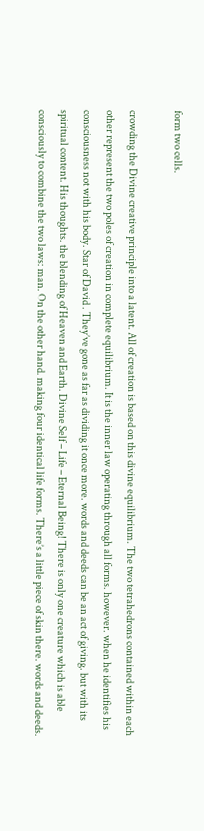form two cells.

crowding the Divine creative principle into a latent. All of creation is based on this divine equilibrium. The two tetrahedrons contained within each other represent the two poles of creation in complete equilibrium. It is the inner law operating through all forms. however. when he identifies his consciousness not with his body. Star of David . They’ve gone as far as dividing it once more. words and deeds can be an act of giving. but with its spiritual content. His thoughts. the blending of Heaven and Earth. Divine Self – Life – Eternal Being! There is only one creature which is able consciously to combine the two laws: man. On the other hand. making four identical life forms. There’s a little piece of skin there. words and deeds.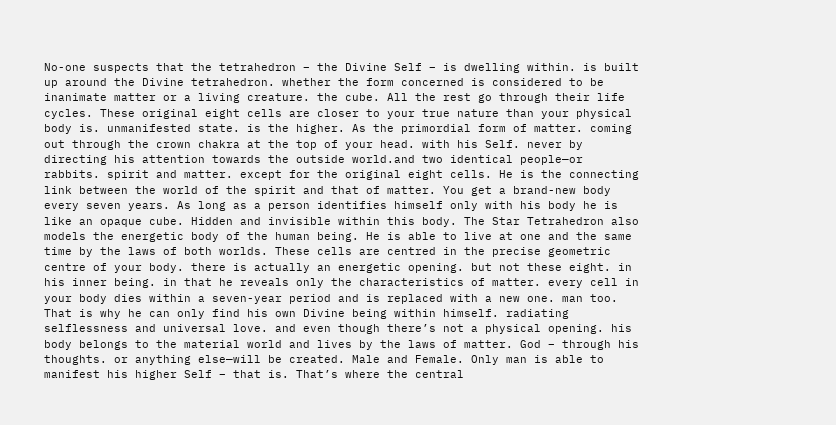No-one suspects that the tetrahedron – the Divine Self – is dwelling within. is built up around the Divine tetrahedron. whether the form concerned is considered to be inanimate matter or a living creature. the cube. All the rest go through their life cycles. These original eight cells are closer to your true nature than your physical body is. unmanifested state. is the higher. As the primordial form of matter. coming out through the crown chakra at the top of your head. with his Self. never by directing his attention towards the outside world.and two identical people—or rabbits. spirit and matter. except for the original eight cells. He is the connecting link between the world of the spirit and that of matter. You get a brand-new body every seven years. As long as a person identifies himself only with his body he is like an opaque cube. Hidden and invisible within this body. The Star Tetrahedron also models the energetic body of the human being. He is able to live at one and the same time by the laws of both worlds. These cells are centred in the precise geometric centre of your body. there is actually an energetic opening. but not these eight. in his inner being. in that he reveals only the characteristics of matter. every cell in your body dies within a seven-year period and is replaced with a new one. man too. That is why he can only find his own Divine being within himself. radiating selflessness and universal love. and even though there’s not a physical opening. his body belongs to the material world and lives by the laws of matter. God – through his thoughts. or anything else—will be created. Male and Female. Only man is able to manifest his higher Self – that is. That’s where the central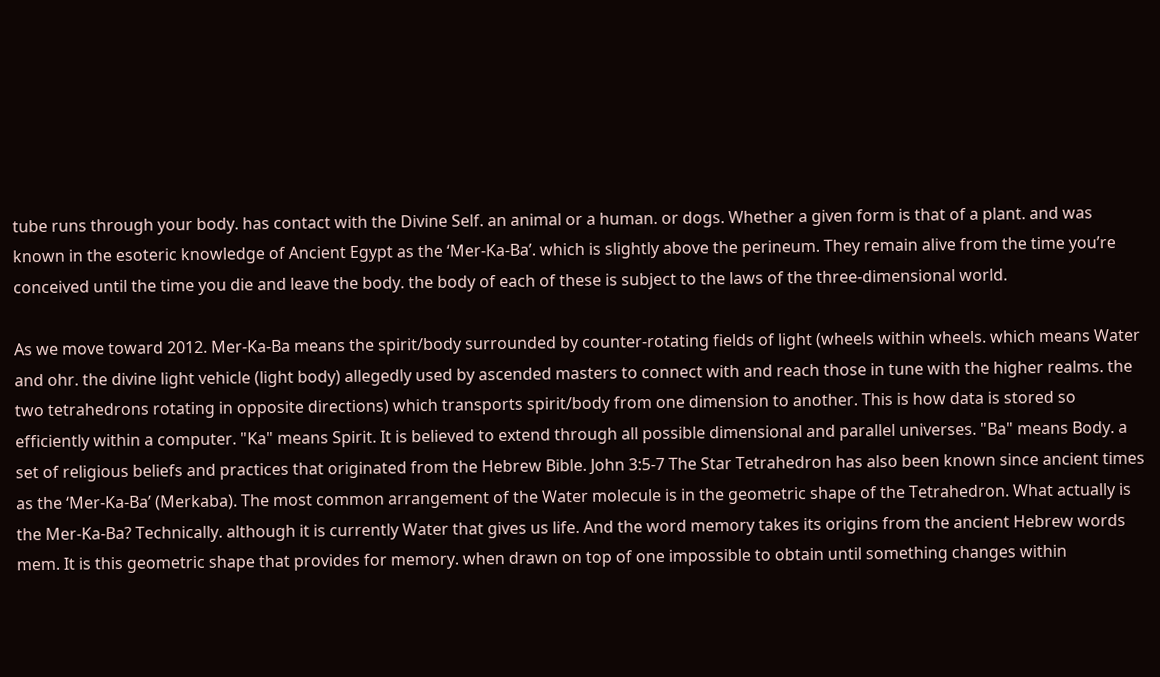tube runs through your body. has contact with the Divine Self. an animal or a human. or dogs. Whether a given form is that of a plant. and was known in the esoteric knowledge of Ancient Egypt as the ‘Mer-Ka-Ba’. which is slightly above the perineum. They remain alive from the time you’re conceived until the time you die and leave the body. the body of each of these is subject to the laws of the three-dimensional world.

As we move toward 2012. Mer-Ka-Ba means the spirit/body surrounded by counter-rotating fields of light (wheels within wheels. which means Water and ohr. the divine light vehicle (light body) allegedly used by ascended masters to connect with and reach those in tune with the higher realms. the two tetrahedrons rotating in opposite directions) which transports spirit/body from one dimension to another. This is how data is stored so efficiently within a computer. "Ka" means Spirit. It is believed to extend through all possible dimensional and parallel universes. "Ba" means Body. a set of religious beliefs and practices that originated from the Hebrew Bible. John 3:5-7 The Star Tetrahedron has also been known since ancient times as the ‘Mer-Ka-Ba’ (Merkaba). The most common arrangement of the Water molecule is in the geometric shape of the Tetrahedron. What actually is the Mer-Ka-Ba? Technically. although it is currently Water that gives us life. And the word memory takes its origins from the ancient Hebrew words mem. It is this geometric shape that provides for memory. when drawn on top of one impossible to obtain until something changes within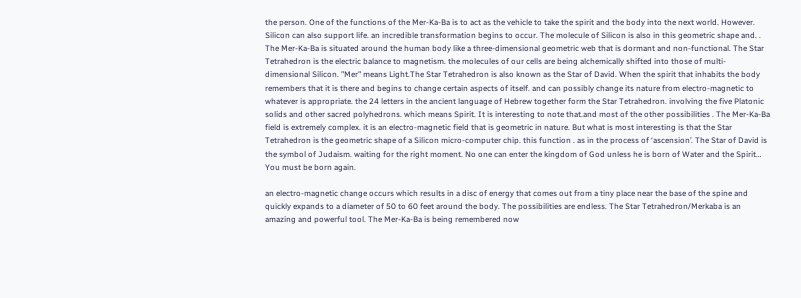the person. One of the functions of the Mer-Ka-Ba is to act as the vehicle to take the spirit and the body into the next world. However. Silicon can also support life. an incredible transformation begins to occur. The molecule of Silicon is also in this geometric shape and. . The Mer-Ka-Ba is situated around the human body like a three-dimensional geometric web that is dormant and non-functional. The Star Tetrahedron is the electric balance to magnetism. the molecules of our cells are being alchemically shifted into those of multi-dimensional Silicon. "Mer" means Light.The Star Tetrahedron is also known as the Star of David. When the spirit that inhabits the body remembers that it is there and begins to change certain aspects of itself. and can possibly change its nature from electro-magnetic to whatever is appropriate. the 24 letters in the ancient language of Hebrew together form the Star Tetrahedron. involving the five Platonic solids and other sacred polyhedrons. which means Spirit. It is interesting to note that.and most of the other possibilities . The Mer-Ka-Ba field is extremely complex. it is an electro-magnetic field that is geometric in nature. But what is most interesting is that the Star Tetrahedron is the geometric shape of a Silicon micro-computer chip. this function . as in the process of ‘ascension’. The Star of David is the symbol of Judaism. waiting for the right moment. No one can enter the kingdom of God unless he is born of Water and the Spirit… You must be born again.

an electro-magnetic change occurs which results in a disc of energy that comes out from a tiny place near the base of the spine and quickly expands to a diameter of 50 to 60 feet around the body. The possibilities are endless. The Star Tetrahedron/Merkaba is an amazing and powerful tool. The Mer-Ka-Ba is being remembered now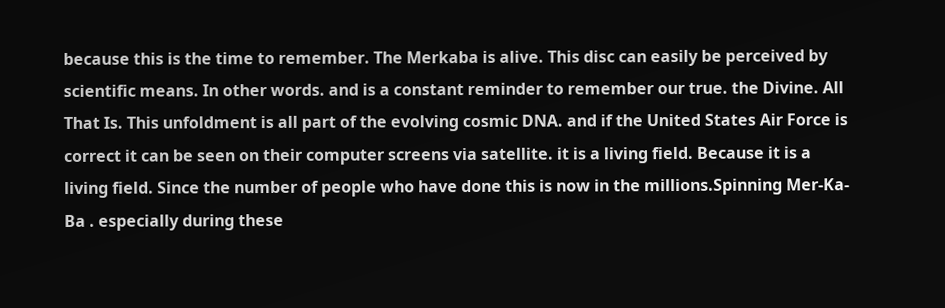because this is the time to remember. The Merkaba is alive. This disc can easily be perceived by scientific means. In other words. and is a constant reminder to remember our true. the Divine. All That Is. This unfoldment is all part of the evolving cosmic DNA. and if the United States Air Force is correct it can be seen on their computer screens via satellite. it is a living field. Because it is a living field. Since the number of people who have done this is now in the millions.Spinning Mer-Ka-Ba . especially during these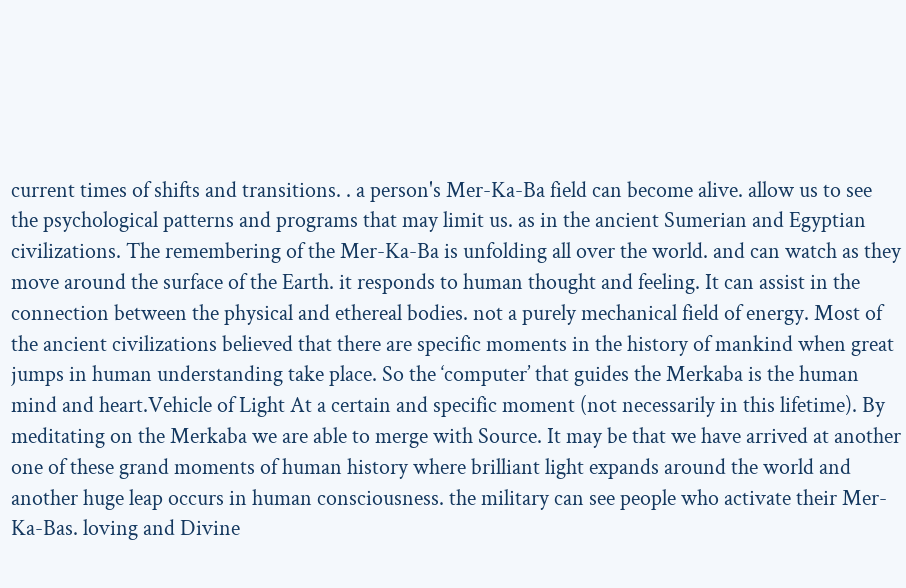current times of shifts and transitions. . a person's Mer-Ka-Ba field can become alive. allow us to see the psychological patterns and programs that may limit us. as in the ancient Sumerian and Egyptian civilizations. The remembering of the Mer-Ka-Ba is unfolding all over the world. and can watch as they move around the surface of the Earth. it responds to human thought and feeling. It can assist in the connection between the physical and ethereal bodies. not a purely mechanical field of energy. Most of the ancient civilizations believed that there are specific moments in the history of mankind when great jumps in human understanding take place. So the ‘computer’ that guides the Merkaba is the human mind and heart.Vehicle of Light At a certain and specific moment (not necessarily in this lifetime). By meditating on the Merkaba we are able to merge with Source. It may be that we have arrived at another one of these grand moments of human history where brilliant light expands around the world and another huge leap occurs in human consciousness. the military can see people who activate their Mer-Ka-Bas. loving and Divine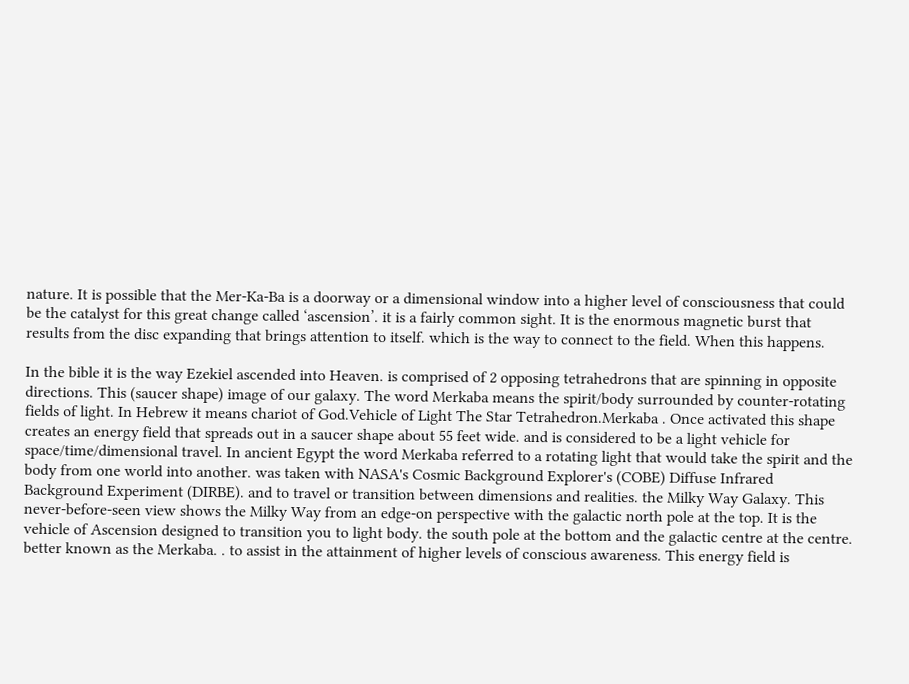nature. It is possible that the Mer-Ka-Ba is a doorway or a dimensional window into a higher level of consciousness that could be the catalyst for this great change called ‘ascension’. it is a fairly common sight. It is the enormous magnetic burst that results from the disc expanding that brings attention to itself. which is the way to connect to the field. When this happens.

In the bible it is the way Ezekiel ascended into Heaven. is comprised of 2 opposing tetrahedrons that are spinning in opposite directions. This (saucer shape) image of our galaxy. The word Merkaba means the spirit/body surrounded by counter-rotating fields of light. In Hebrew it means chariot of God.Vehicle of Light The Star Tetrahedron.Merkaba . Once activated this shape creates an energy field that spreads out in a saucer shape about 55 feet wide. and is considered to be a light vehicle for space/time/dimensional travel. In ancient Egypt the word Merkaba referred to a rotating light that would take the spirit and the body from one world into another. was taken with NASA's Cosmic Background Explorer's (COBE) Diffuse Infrared Background Experiment (DIRBE). and to travel or transition between dimensions and realities. the Milky Way Galaxy. This never-before-seen view shows the Milky Way from an edge-on perspective with the galactic north pole at the top. It is the vehicle of Ascension designed to transition you to light body. the south pole at the bottom and the galactic centre at the centre. better known as the Merkaba. . to assist in the attainment of higher levels of conscious awareness. This energy field is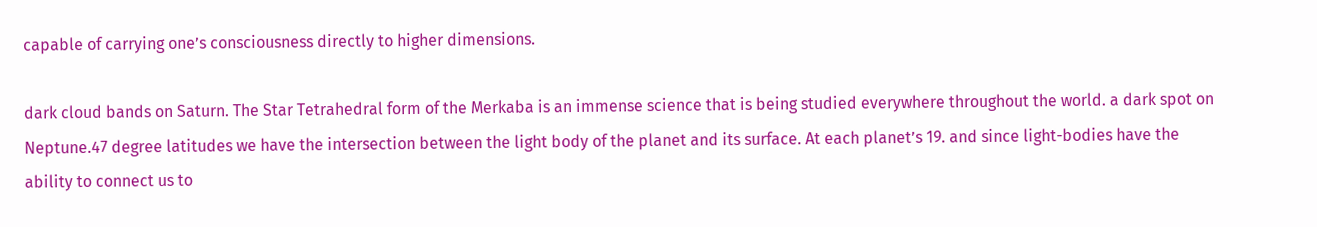capable of carrying one’s consciousness directly to higher dimensions.

dark cloud bands on Saturn. The Star Tetrahedral form of the Merkaba is an immense science that is being studied everywhere throughout the world. a dark spot on Neptune.47 degree latitudes we have the intersection between the light body of the planet and its surface. At each planet’s 19. and since light-bodies have the ability to connect us to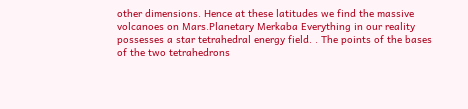other dimensions. Hence at these latitudes we find the massive volcanoes on Mars.Planetary Merkaba Everything in our reality possesses a star tetrahedral energy field. . The points of the bases of the two tetrahedrons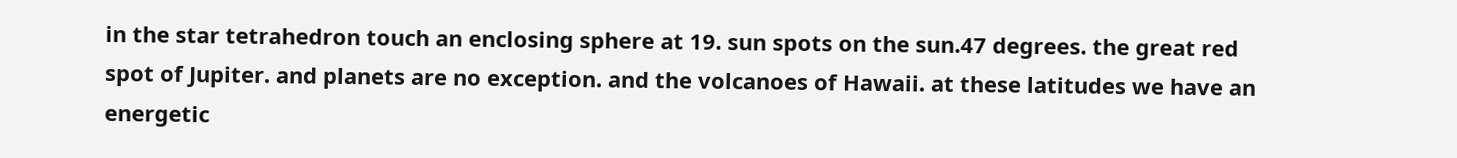in the star tetrahedron touch an enclosing sphere at 19. sun spots on the sun.47 degrees. the great red spot of Jupiter. and planets are no exception. and the volcanoes of Hawaii. at these latitudes we have an energetic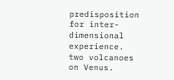predisposition for inter-dimensional experience. two volcanoes on Venus.